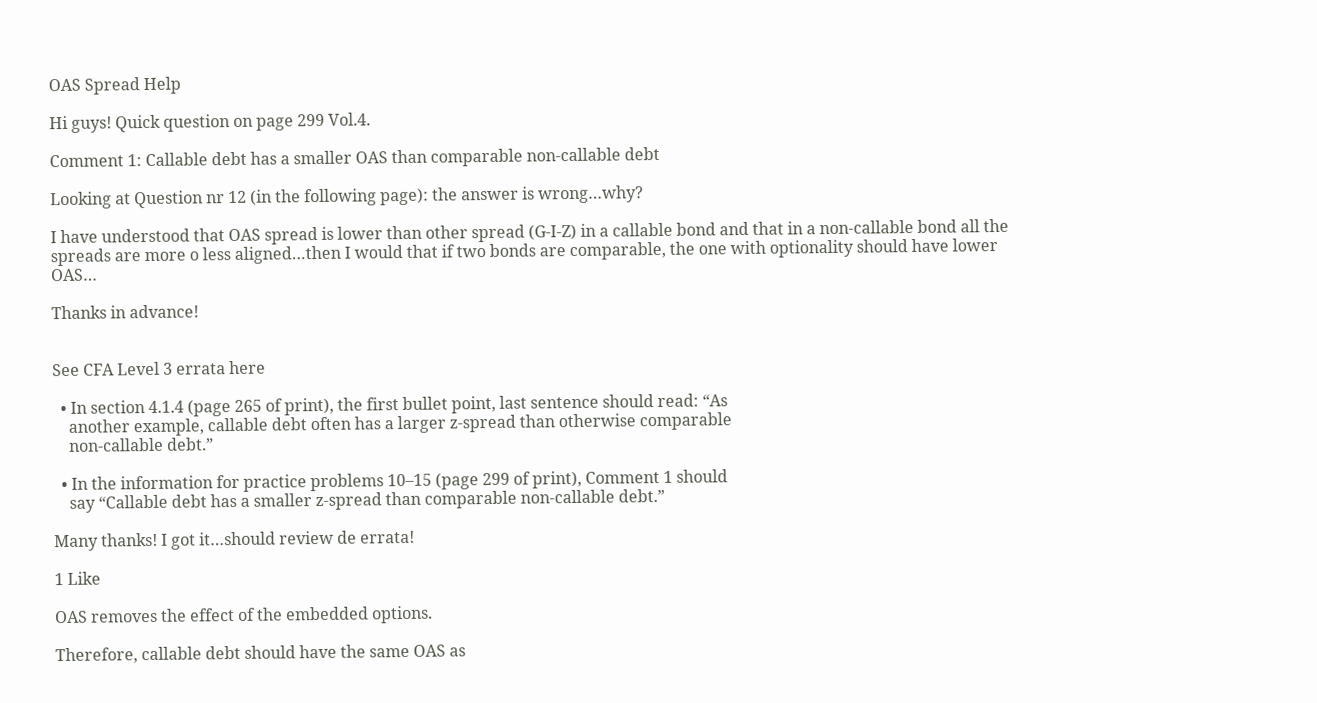OAS Spread Help

Hi guys! Quick question on page 299 Vol.4.

Comment 1: Callable debt has a smaller OAS than comparable non-callable debt

Looking at Question nr 12 (in the following page): the answer is wrong…why?

I have understood that OAS spread is lower than other spread (G-I-Z) in a callable bond and that in a non-callable bond all the spreads are more o less aligned…then I would that if two bonds are comparable, the one with optionality should have lower OAS…

Thanks in advance!


See CFA Level 3 errata here

  • In section 4.1.4 (page 265 of print), the first bullet point, last sentence should read: “As
    another example, callable debt often has a larger z-spread than otherwise comparable
    non-callable debt.”

  • In the information for practice problems 10–15 (page 299 of print), Comment 1 should
    say “Callable debt has a smaller z-spread than comparable non-callable debt.”

Many thanks! I got it…should review de errata!

1 Like

OAS removes the effect of the embedded options.

Therefore, callable debt should have the same OAS as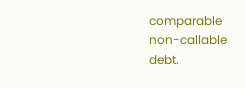comparable non-callable debt.